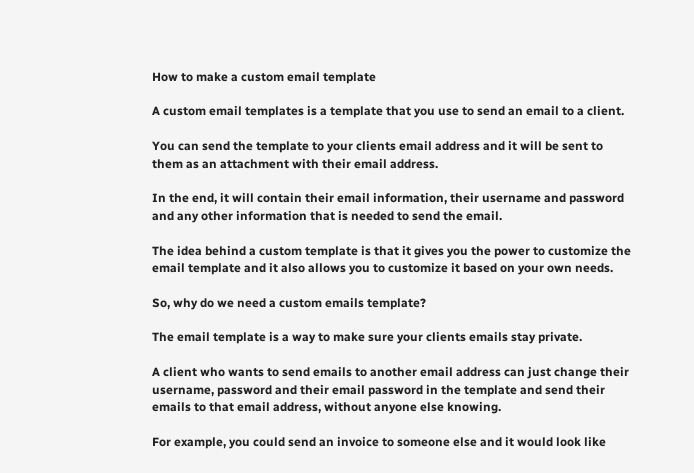How to make a custom email template

A custom email templates is a template that you use to send an email to a client.

You can send the template to your clients email address and it will be sent to them as an attachment with their email address.

In the end, it will contain their email information, their username and password and any other information that is needed to send the email.

The idea behind a custom template is that it gives you the power to customize the email template and it also allows you to customize it based on your own needs.

So, why do we need a custom emails template?

The email template is a way to make sure your clients emails stay private.

A client who wants to send emails to another email address can just change their username, password and their email password in the template and send their emails to that email address, without anyone else knowing.

For example, you could send an invoice to someone else and it would look like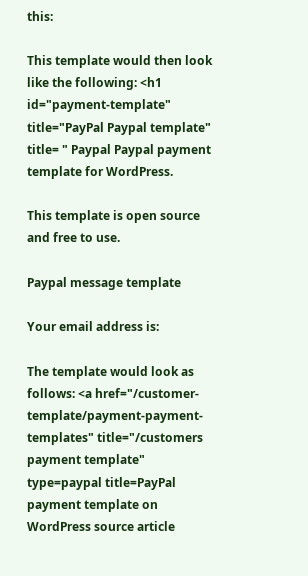this:

This template would then look like the following: <h1 id="payment-template" title="PayPal Paypal template" title= " Paypal Paypal payment template for WordPress.

This template is open source and free to use.

Paypal message template

Your email address is:

The template would look as follows: <a href="/customer-template/payment-payment-templates" title="/customers payment template" type=paypal title=PayPal payment template on WordPress source article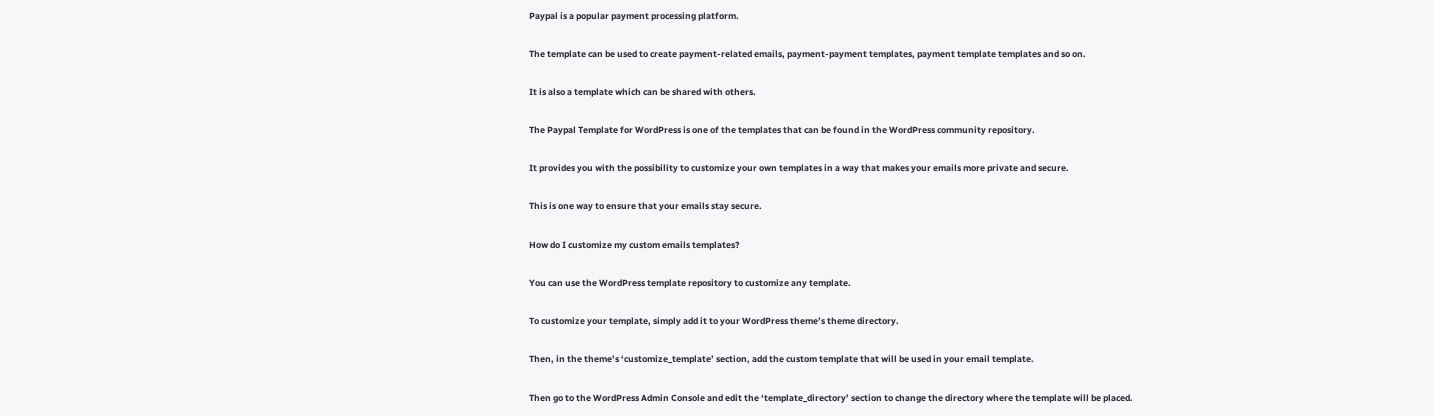Paypal is a popular payment processing platform.

The template can be used to create payment-related emails, payment-payment templates, payment template templates and so on.

It is also a template which can be shared with others.

The Paypal Template for WordPress is one of the templates that can be found in the WordPress community repository.

It provides you with the possibility to customize your own templates in a way that makes your emails more private and secure.

This is one way to ensure that your emails stay secure.

How do I customize my custom emails templates?

You can use the WordPress template repository to customize any template.

To customize your template, simply add it to your WordPress theme’s theme directory.

Then, in the theme’s ‘customize_template’ section, add the custom template that will be used in your email template.

Then go to the WordPress Admin Console and edit the ‘template_directory’ section to change the directory where the template will be placed.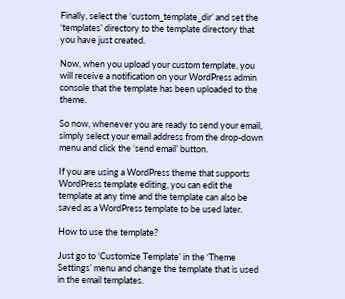Finally, select the ‘custom_template_dir’ and set the ‘templates’ directory to the template directory that you have just created.

Now, when you upload your custom template, you will receive a notification on your WordPress admin console that the template has been uploaded to the theme.

So now, whenever you are ready to send your email, simply select your email address from the drop-down menu and click the ‘send email’ button.

If you are using a WordPress theme that supports WordPress template editing, you can edit the template at any time and the template can also be saved as a WordPress template to be used later.

How to use the template?

Just go to ‘Customize Template’ in the ‘Theme Settings’ menu and change the template that is used in the email templates.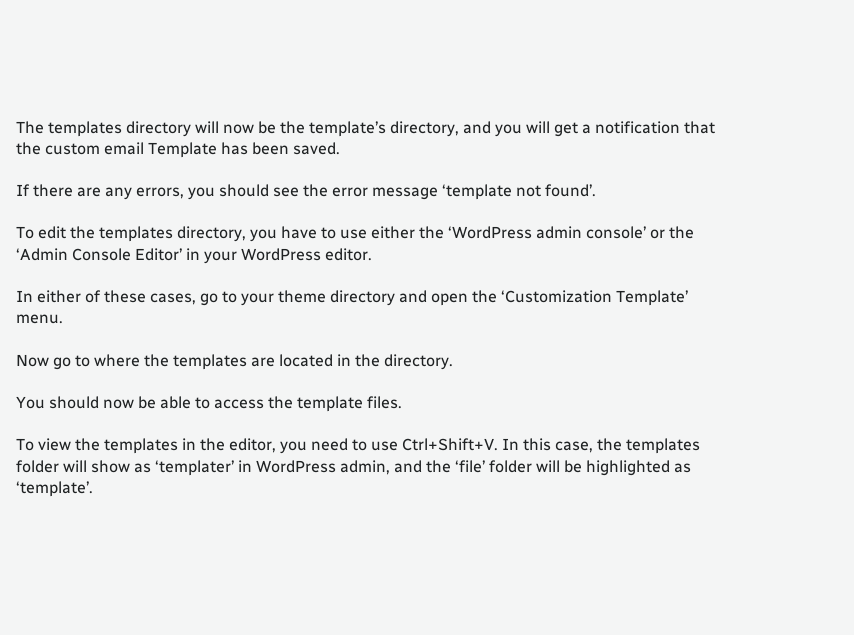The templates directory will now be the template’s directory, and you will get a notification that the custom email Template has been saved.

If there are any errors, you should see the error message ‘template not found’.

To edit the templates directory, you have to use either the ‘WordPress admin console’ or the ‘Admin Console Editor’ in your WordPress editor.

In either of these cases, go to your theme directory and open the ‘Customization Template’ menu.

Now go to where the templates are located in the directory.

You should now be able to access the template files.

To view the templates in the editor, you need to use Ctrl+Shift+V. In this case, the templates folder will show as ‘templater’ in WordPress admin, and the ‘file’ folder will be highlighted as ‘template’.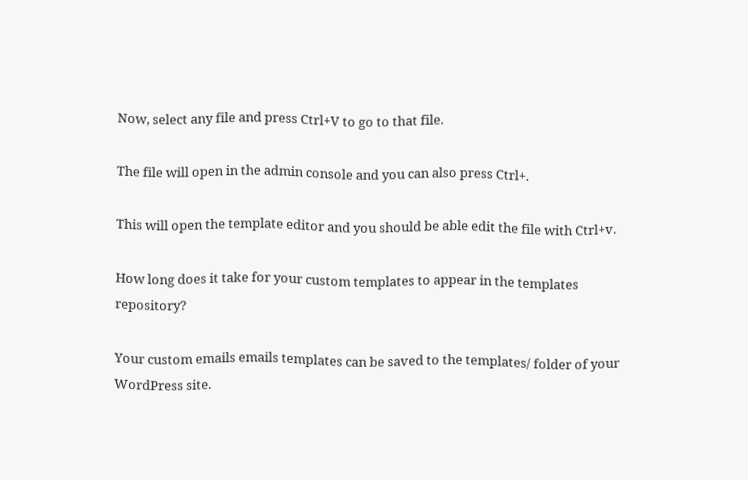Now, select any file and press Ctrl+V to go to that file.

The file will open in the admin console and you can also press Ctrl+.

This will open the template editor and you should be able edit the file with Ctrl+v.

How long does it take for your custom templates to appear in the templates repository?

Your custom emails emails templates can be saved to the templates/ folder of your WordPress site.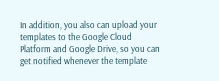In addition, you also can upload your templates to the Google Cloud Platform and Google Drive, so you can get notified whenever the template